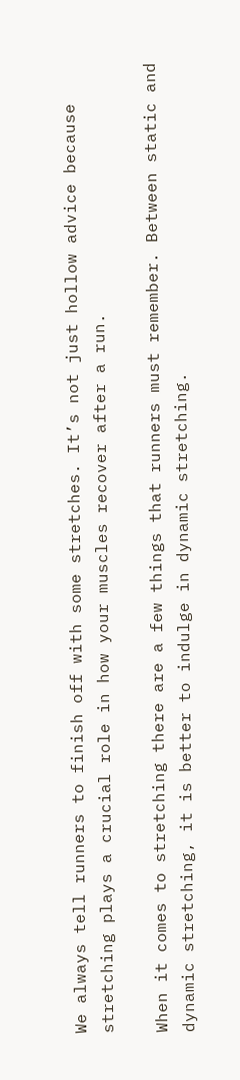We always tell runners to finish off with some stretches. It’s not just hollow advice because stretching plays a crucial role in how your muscles recover after a run.

When it comes to stretching there are a few things that runners must remember. Between static and dynamic stretching, it is better to indulge in dynamic stretching.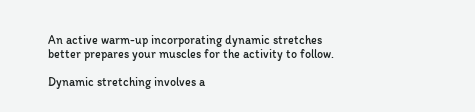An active warm-up incorporating dynamic stretches better prepares your muscles for the activity to follow.

Dynamic stretching involves a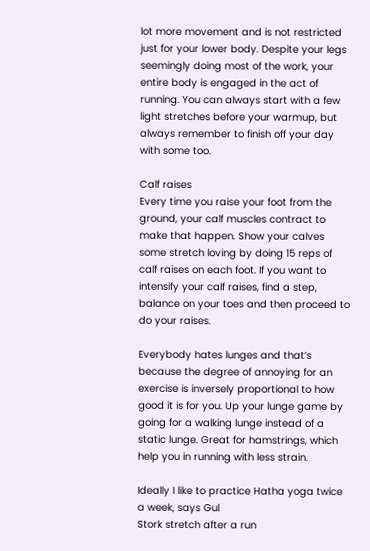lot more movement and is not restricted just for your lower body. Despite your legs seemingly doing most of the work, your entire body is engaged in the act of running. You can always start with a few light stretches before your warmup, but always remember to finish off your day with some too.

Calf raises
Every time you raise your foot from the ground, your calf muscles contract to make that happen. Show your calves some stretch loving by doing 15 reps of calf raises on each foot. If you want to intensify your calf raises, find a step, balance on your toes and then proceed to do your raises.

Everybody hates lunges and that’s because the degree of annoying for an exercise is inversely proportional to how good it is for you. Up your lunge game by going for a walking lunge instead of a static lunge. Great for hamstrings, which help you in running with less strain.

Ideally I like to practice Hatha yoga twice a week, says Gul
Stork stretch after a run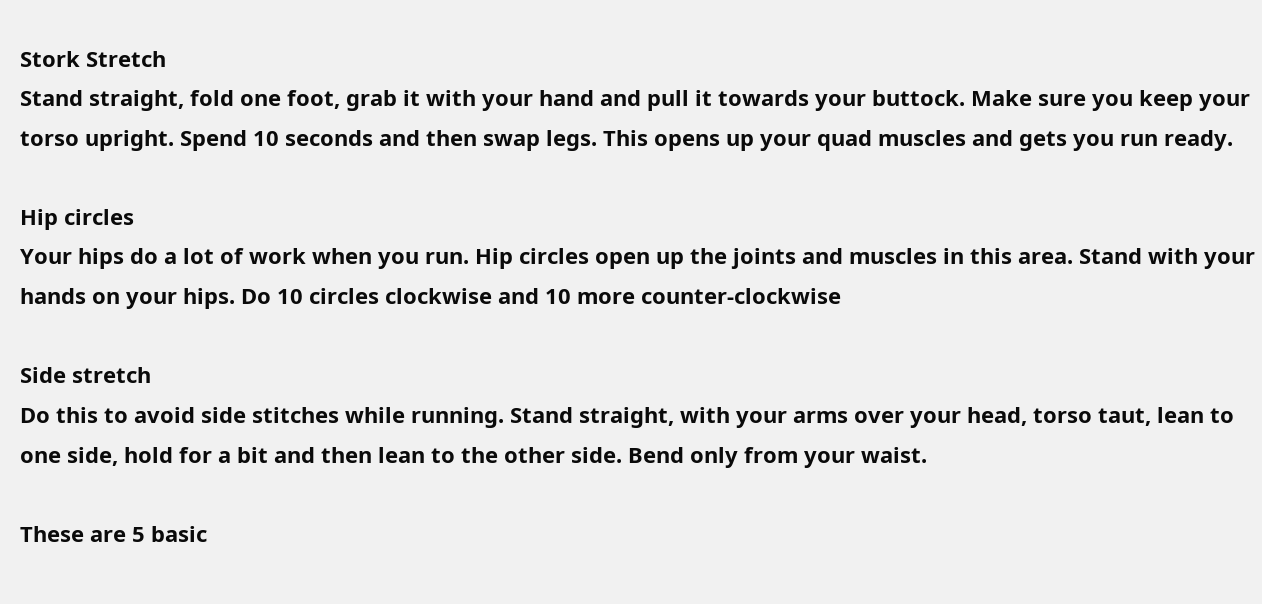Stork Stretch
Stand straight, fold one foot, grab it with your hand and pull it towards your buttock. Make sure you keep your torso upright. Spend 10 seconds and then swap legs. This opens up your quad muscles and gets you run ready.

Hip circles
Your hips do a lot of work when you run. Hip circles open up the joints and muscles in this area. Stand with your hands on your hips. Do 10 circles clockwise and 10 more counter-clockwise

Side stretch
Do this to avoid side stitches while running. Stand straight, with your arms over your head, torso taut, lean to one side, hold for a bit and then lean to the other side. Bend only from your waist.

These are 5 basic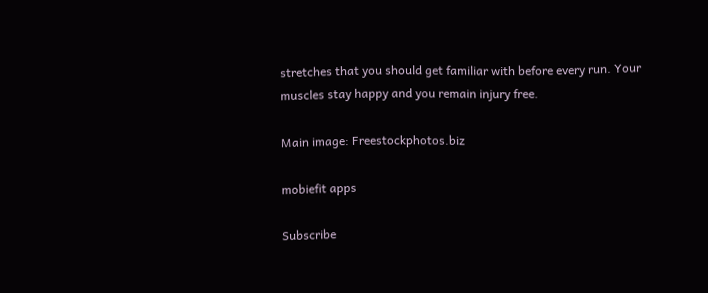stretches that you should get familiar with before every run. Your muscles stay happy and you remain injury free.

Main image: Freestockphotos.biz

mobiefit apps

Subscribe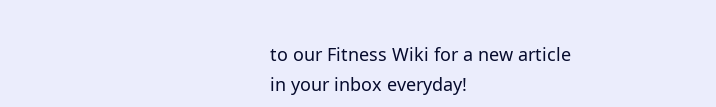to our Fitness Wiki for a new article in your inbox everyday!